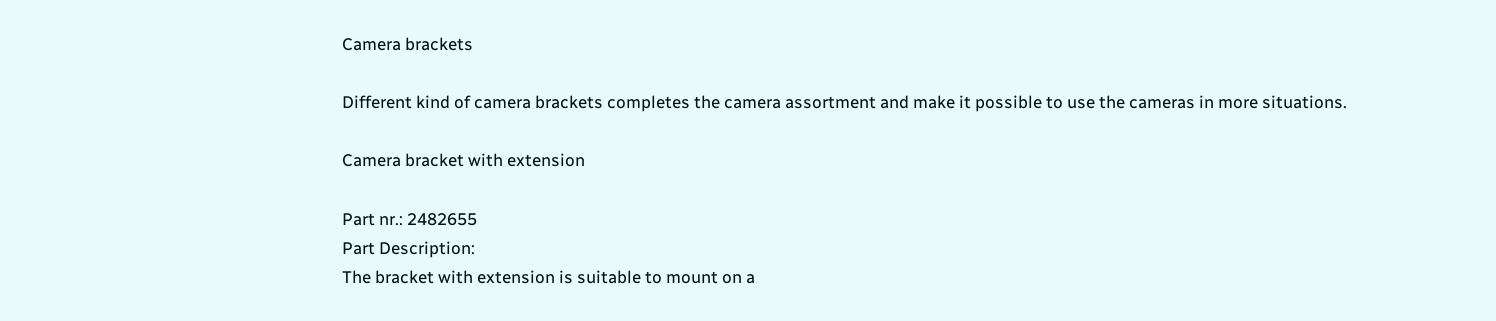Camera brackets

Different kind of camera brackets completes the camera assortment and make it possible to use the cameras in more situations.

Camera bracket with extension

Part nr.: 2482655
Part Description:
The bracket with extension is suitable to mount on a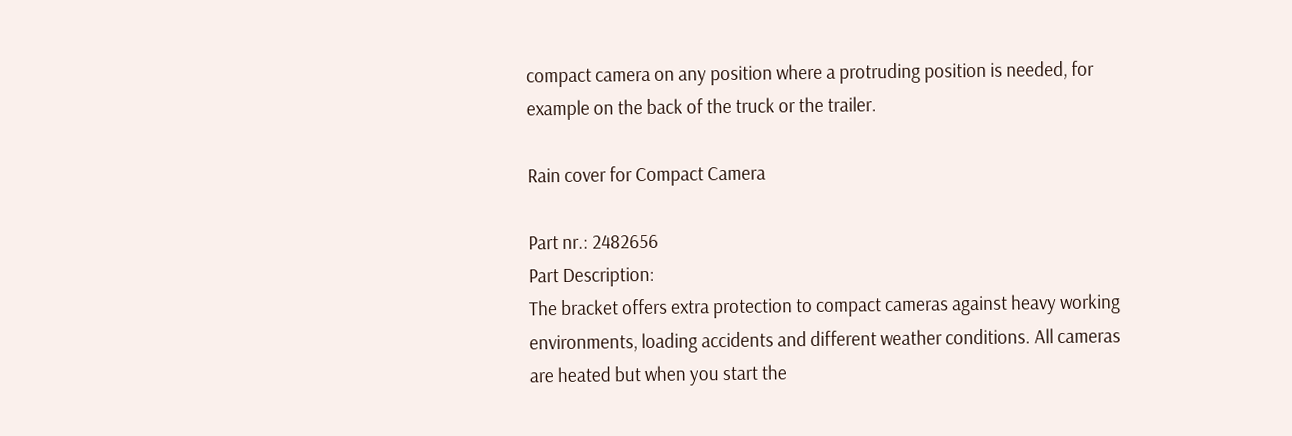compact camera on any position where a protruding position is needed, for example on the back of the truck or the trailer.

Rain cover for Compact Camera

Part nr.: 2482656
Part Description:
The bracket offers extra protection to compact cameras against heavy working environments, loading accidents and different weather conditions. All cameras are heated but when you start the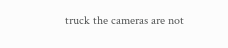truck the cameras are not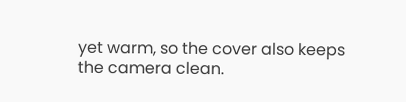yet warm, so the cover also keeps the camera clean.